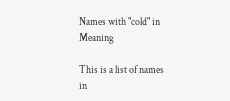Names with "cold" in Meaning

This is a list of names in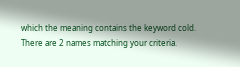which the meaning contains the keyword cold.
There are 2 names matching your criteria.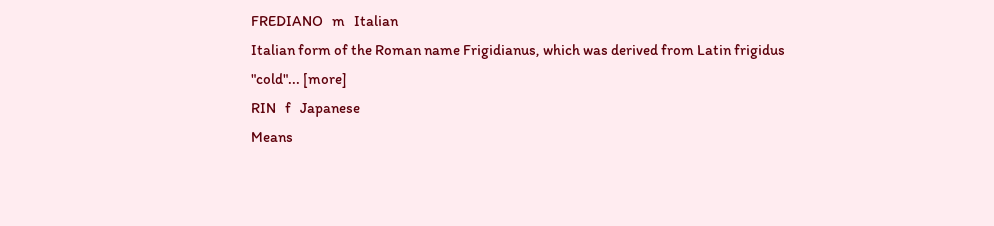FREDIANO   m   Italian
Italian form of the Roman name Frigidianus, which was derived from Latin frigidus "cold"... [more]
RIN   f   Japanese
Means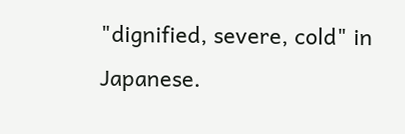"dignified, severe, cold" in Japanese.